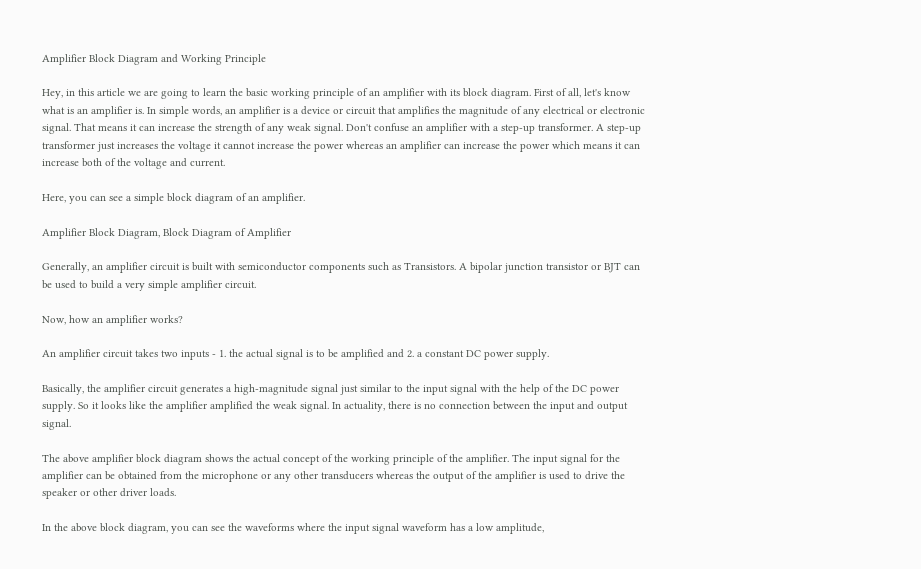Amplifier Block Diagram and Working Principle

Hey, in this article we are going to learn the basic working principle of an amplifier with its block diagram. First of all, let's know what is an amplifier is. In simple words, an amplifier is a device or circuit that amplifies the magnitude of any electrical or electronic signal. That means it can increase the strength of any weak signal. Don't confuse an amplifier with a step-up transformer. A step-up transformer just increases the voltage it cannot increase the power whereas an amplifier can increase the power which means it can increase both of the voltage and current.

Here, you can see a simple block diagram of an amplifier.

Amplifier Block Diagram, Block Diagram of Amplifier

Generally, an amplifier circuit is built with semiconductor components such as Transistors. A bipolar junction transistor or BJT can be used to build a very simple amplifier circuit.

Now, how an amplifier works?

An amplifier circuit takes two inputs - 1. the actual signal is to be amplified and 2. a constant DC power supply.

Basically, the amplifier circuit generates a high-magnitude signal just similar to the input signal with the help of the DC power supply. So it looks like the amplifier amplified the weak signal. In actuality, there is no connection between the input and output signal.

The above amplifier block diagram shows the actual concept of the working principle of the amplifier. The input signal for the amplifier can be obtained from the microphone or any other transducers whereas the output of the amplifier is used to drive the speaker or other driver loads.

In the above block diagram, you can see the waveforms where the input signal waveform has a low amplitude,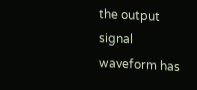the output signal waveform has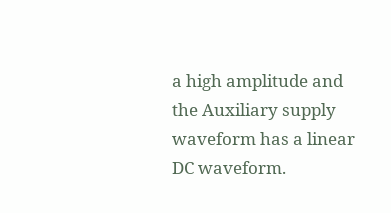a high amplitude and the Auxiliary supply waveform has a linear DC waveform.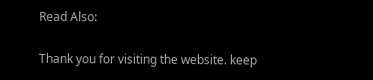Read Also:

Thank you for visiting the website. keep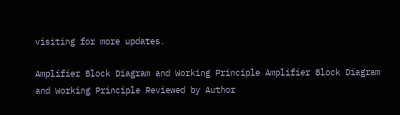visiting for more updates.

Amplifier Block Diagram and Working Principle Amplifier Block Diagram and Working Principle Reviewed by Author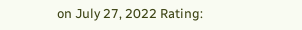on July 27, 2022 Rating: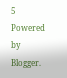5
Powered by Blogger.